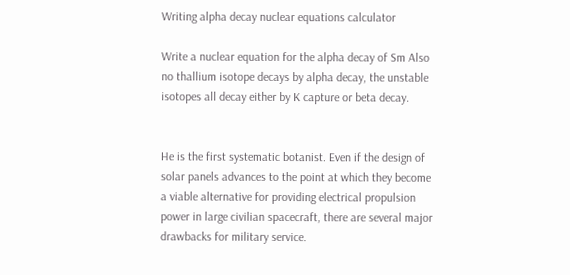Writing alpha decay nuclear equations calculator

Write a nuclear equation for the alpha decay of Sm Also no thallium isotope decays by alpha decay, the unstable isotopes all decay either by K capture or beta decay.


He is the first systematic botanist. Even if the design of solar panels advances to the point at which they become a viable alternative for providing electrical propulsion power in large civilian spacecraft, there are several major drawbacks for military service.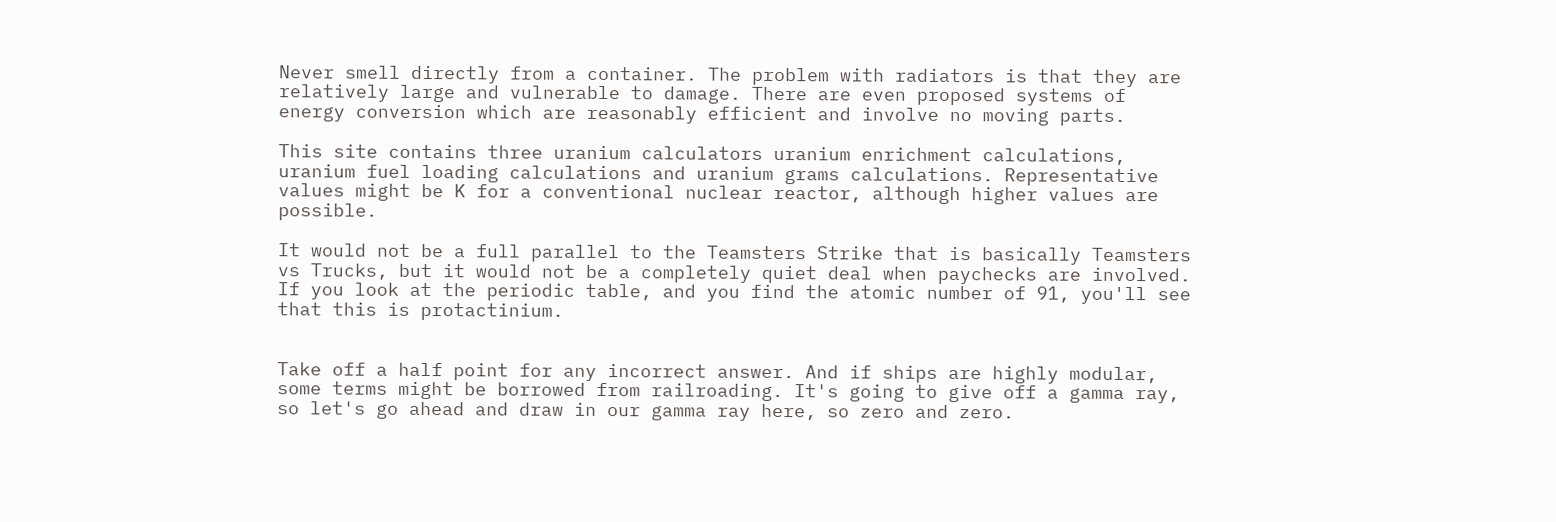Never smell directly from a container. The problem with radiators is that they are relatively large and vulnerable to damage. There are even proposed systems of energy conversion which are reasonably efficient and involve no moving parts.

This site contains three uranium calculators uranium enrichment calculations, uranium fuel loading calculations and uranium grams calculations. Representative values might be K for a conventional nuclear reactor, although higher values are possible.

It would not be a full parallel to the Teamsters Strike that is basically Teamsters vs Trucks, but it would not be a completely quiet deal when paychecks are involved. If you look at the periodic table, and you find the atomic number of 91, you'll see that this is protactinium.


Take off a half point for any incorrect answer. And if ships are highly modular, some terms might be borrowed from railroading. It's going to give off a gamma ray, so let's go ahead and draw in our gamma ray here, so zero and zero.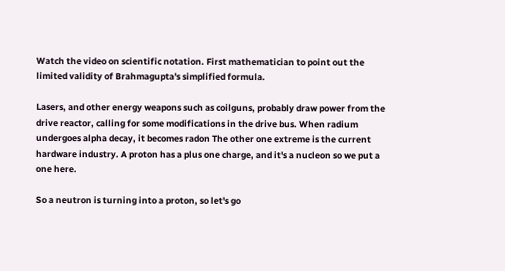Watch the video on scientific notation. First mathematician to point out the limited validity of Brahmagupta's simplified formula.

Lasers, and other energy weapons such as coilguns, probably draw power from the drive reactor, calling for some modifications in the drive bus. When radium undergoes alpha decay, it becomes radon The other one extreme is the current hardware industry. A proton has a plus one charge, and it's a nucleon so we put a one here.

So a neutron is turning into a proton, so let's go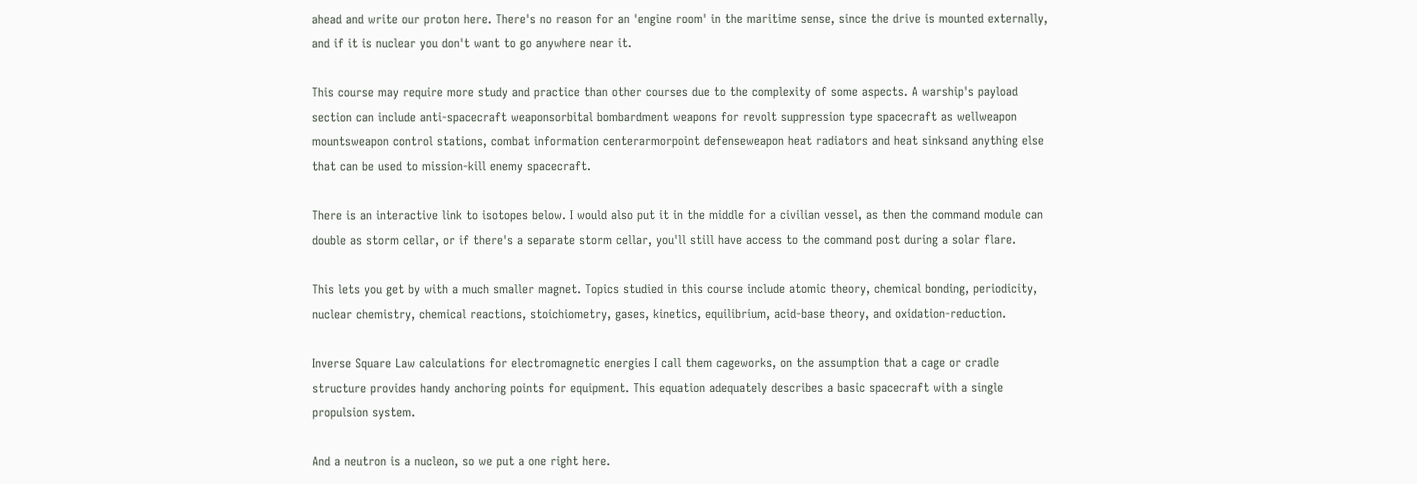ahead and write our proton here. There's no reason for an 'engine room' in the maritime sense, since the drive is mounted externally, and if it is nuclear you don't want to go anywhere near it.

This course may require more study and practice than other courses due to the complexity of some aspects. A warship's payload section can include anti-spacecraft weaponsorbital bombardment weapons for revolt suppression type spacecraft as wellweapon mountsweapon control stations, combat information centerarmorpoint defenseweapon heat radiators and heat sinksand anything else that can be used to mission-kill enemy spacecraft.

There is an interactive link to isotopes below. I would also put it in the middle for a civilian vessel, as then the command module can double as storm cellar, or if there's a separate storm cellar, you'll still have access to the command post during a solar flare.

This lets you get by with a much smaller magnet. Topics studied in this course include atomic theory, chemical bonding, periodicity, nuclear chemistry, chemical reactions, stoichiometry, gases, kinetics, equilibrium, acid-base theory, and oxidation-reduction.

Inverse Square Law calculations for electromagnetic energies I call them cageworks, on the assumption that a cage or cradle structure provides handy anchoring points for equipment. This equation adequately describes a basic spacecraft with a single propulsion system.

And a neutron is a nucleon, so we put a one right here.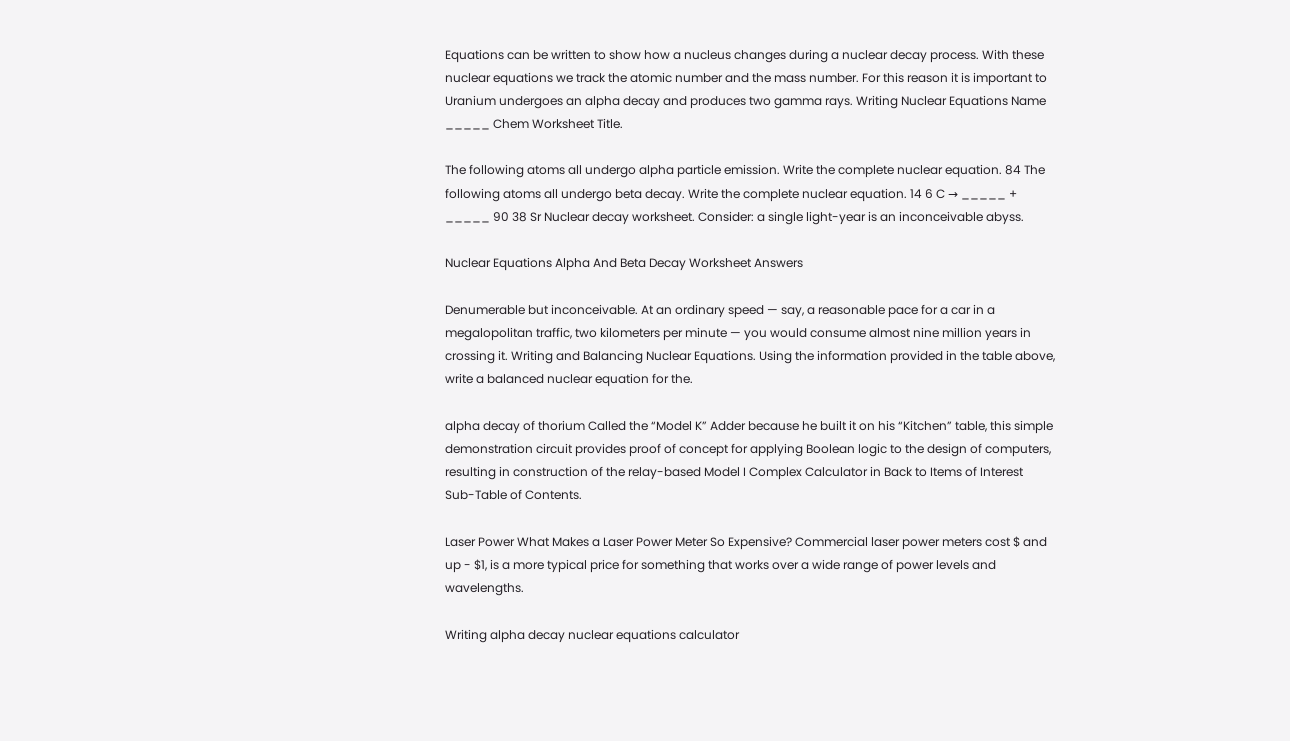Equations can be written to show how a nucleus changes during a nuclear decay process. With these nuclear equations we track the atomic number and the mass number. For this reason it is important to Uranium undergoes an alpha decay and produces two gamma rays. Writing Nuclear Equations Name _____ Chem Worksheet Title.

The following atoms all undergo alpha particle emission. Write the complete nuclear equation. 84 The following atoms all undergo beta decay. Write the complete nuclear equation. 14 6 C → _____ + _____ 90 38 Sr Nuclear decay worksheet. Consider: a single light-year is an inconceivable abyss.

Nuclear Equations Alpha And Beta Decay Worksheet Answers

Denumerable but inconceivable. At an ordinary speed — say, a reasonable pace for a car in a megalopolitan traffic, two kilometers per minute — you would consume almost nine million years in crossing it. Writing and Balancing Nuclear Equations. Using the information provided in the table above, write a balanced nuclear equation for the.

alpha decay of thorium Called the “Model K” Adder because he built it on his “Kitchen” table, this simple demonstration circuit provides proof of concept for applying Boolean logic to the design of computers, resulting in construction of the relay-based Model I Complex Calculator in Back to Items of Interest Sub-Table of Contents.

Laser Power What Makes a Laser Power Meter So Expensive? Commercial laser power meters cost $ and up - $1, is a more typical price for something that works over a wide range of power levels and wavelengths.

Writing alpha decay nuclear equations calculator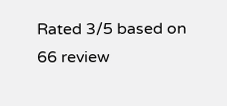Rated 3/5 based on 66 review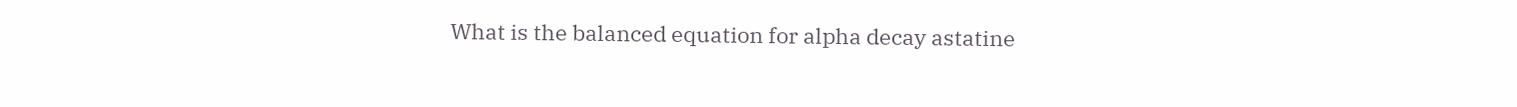What is the balanced equation for alpha decay astatine